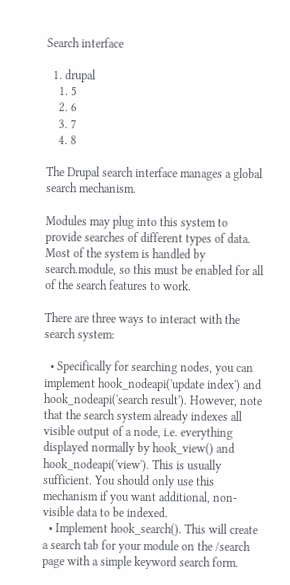Search interface

  1. drupal
    1. 5
    2. 6
    3. 7
    4. 8

The Drupal search interface manages a global search mechanism.

Modules may plug into this system to provide searches of different types of data. Most of the system is handled by search.module, so this must be enabled for all of the search features to work.

There are three ways to interact with the search system:

  • Specifically for searching nodes, you can implement hook_nodeapi('update index') and hook_nodeapi('search result'). However, note that the search system already indexes all visible output of a node, i.e. everything displayed normally by hook_view() and hook_nodeapi('view'). This is usually sufficient. You should only use this mechanism if you want additional, non-visible data to be indexed.
  • Implement hook_search(). This will create a search tab for your module on the /search page with a simple keyword search form.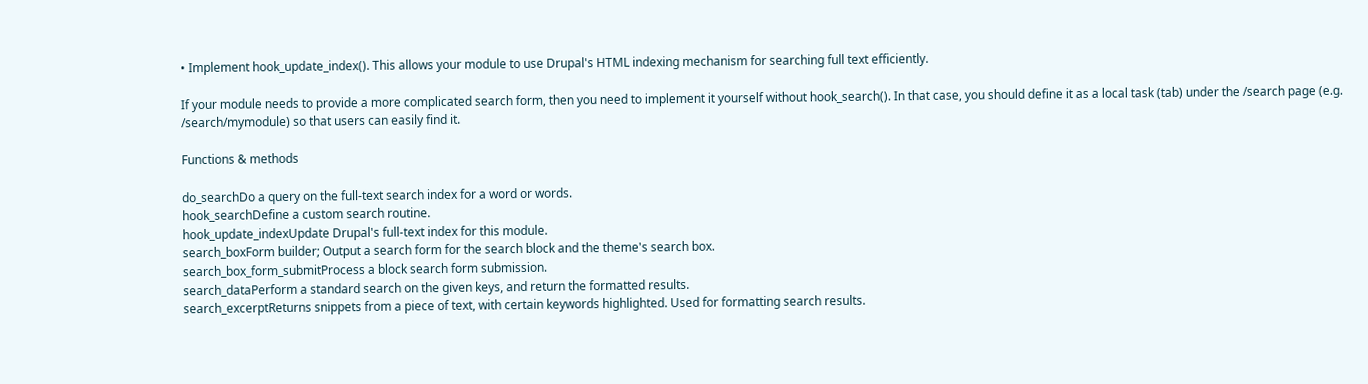• Implement hook_update_index(). This allows your module to use Drupal's HTML indexing mechanism for searching full text efficiently.

If your module needs to provide a more complicated search form, then you need to implement it yourself without hook_search(). In that case, you should define it as a local task (tab) under the /search page (e.g. /search/mymodule) so that users can easily find it.

Functions & methods

do_searchDo a query on the full-text search index for a word or words.
hook_searchDefine a custom search routine.
hook_update_indexUpdate Drupal's full-text index for this module.
search_boxForm builder; Output a search form for the search block and the theme's search box.
search_box_form_submitProcess a block search form submission.
search_dataPerform a standard search on the given keys, and return the formatted results.
search_excerptReturns snippets from a piece of text, with certain keywords highlighted. Used for formatting search results.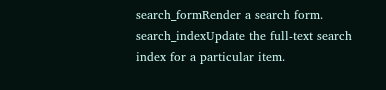search_formRender a search form.
search_indexUpdate the full-text search index for a particular item.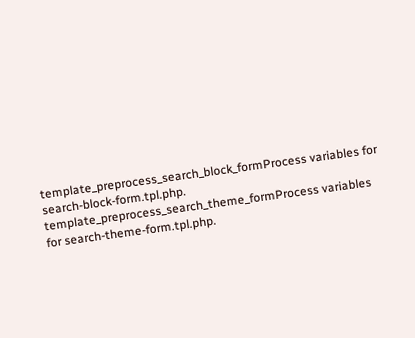template_preprocess_search_block_formProcess variables for search-block-form.tpl.php.
template_preprocess_search_theme_formProcess variables for search-theme-form.tpl.php.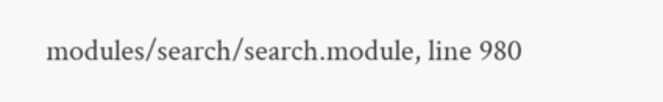modules/search/search.module, line 980